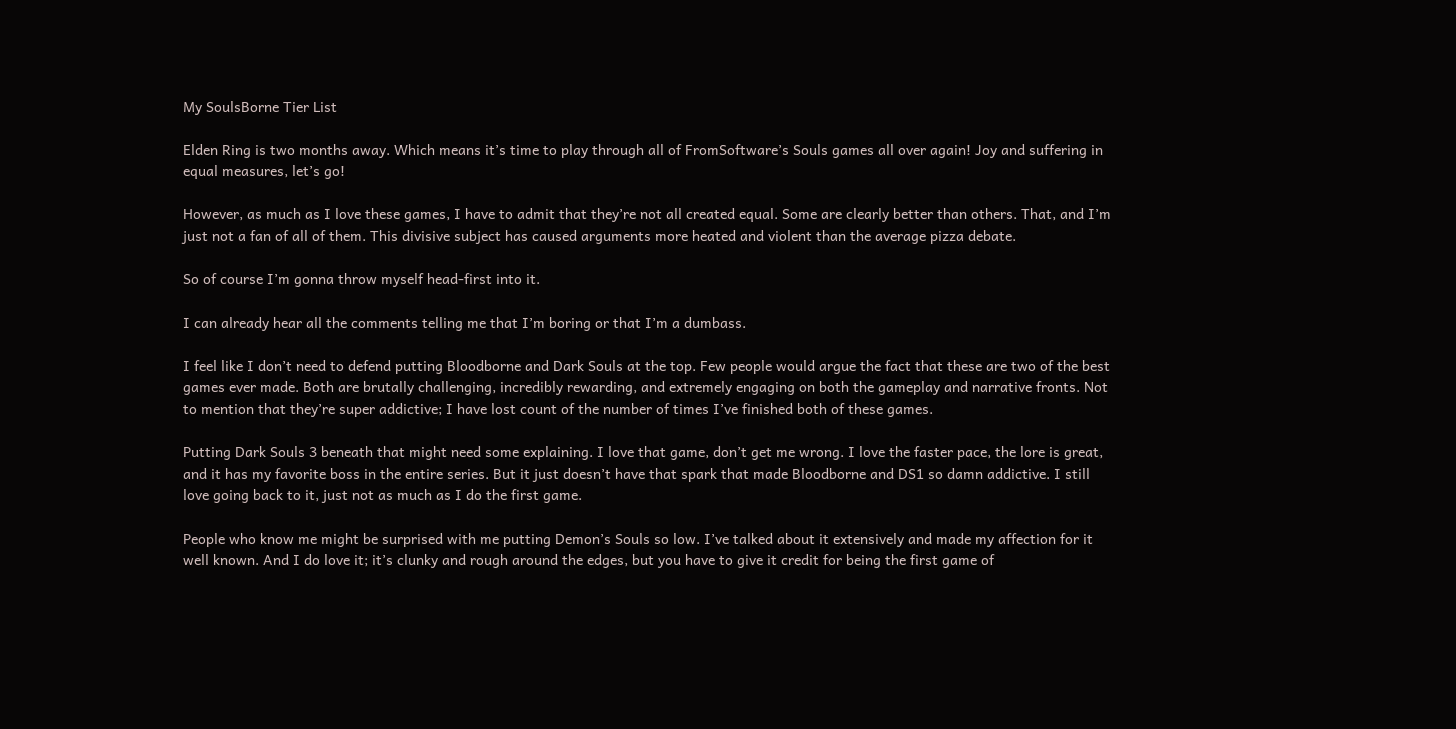My SoulsBorne Tier List

Elden Ring is two months away. Which means it’s time to play through all of FromSoftware’s Souls games all over again! Joy and suffering in equal measures, let’s go!

However, as much as I love these games, I have to admit that they’re not all created equal. Some are clearly better than others. That, and I’m just not a fan of all of them. This divisive subject has caused arguments more heated and violent than the average pizza debate.

So of course I’m gonna throw myself head-first into it.

I can already hear all the comments telling me that I’m boring or that I’m a dumbass.

I feel like I don’t need to defend putting Bloodborne and Dark Souls at the top. Few people would argue the fact that these are two of the best games ever made. Both are brutally challenging, incredibly rewarding, and extremely engaging on both the gameplay and narrative fronts. Not to mention that they’re super addictive; I have lost count of the number of times I’ve finished both of these games.

Putting Dark Souls 3 beneath that might need some explaining. I love that game, don’t get me wrong. I love the faster pace, the lore is great, and it has my favorite boss in the entire series. But it just doesn’t have that spark that made Bloodborne and DS1 so damn addictive. I still love going back to it, just not as much as I do the first game.

People who know me might be surprised with me putting Demon’s Souls so low. I’ve talked about it extensively and made my affection for it well known. And I do love it; it’s clunky and rough around the edges, but you have to give it credit for being the first game of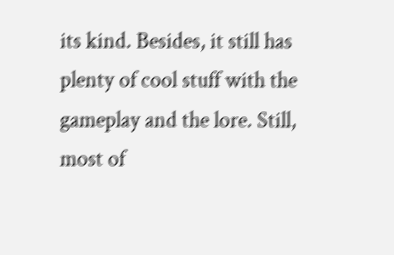its kind. Besides, it still has plenty of cool stuff with the gameplay and the lore. Still, most of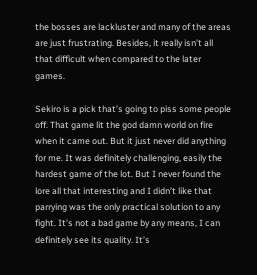the bosses are lackluster and many of the areas are just frustrating. Besides, it really isn’t all that difficult when compared to the later games.

Sekiro is a pick that’s going to piss some people off. That game lit the god damn world on fire when it came out. But it just never did anything for me. It was definitely challenging, easily the hardest game of the lot. But I never found the lore all that interesting and I didn’t like that parrying was the only practical solution to any fight. It’s not a bad game by any means, I can definitely see its quality. It’s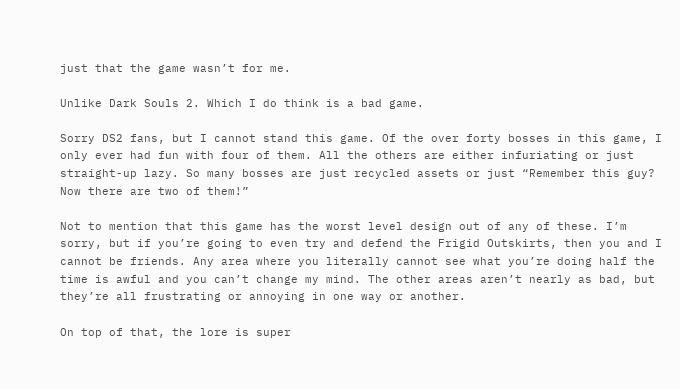just that the game wasn’t for me.

Unlike Dark Souls 2. Which I do think is a bad game.

Sorry DS2 fans, but I cannot stand this game. Of the over forty bosses in this game, I only ever had fun with four of them. All the others are either infuriating or just straight-up lazy. So many bosses are just recycled assets or just “Remember this guy? Now there are two of them!”

Not to mention that this game has the worst level design out of any of these. I’m sorry, but if you’re going to even try and defend the Frigid Outskirts, then you and I cannot be friends. Any area where you literally cannot see what you’re doing half the time is awful and you can’t change my mind. The other areas aren’t nearly as bad, but they’re all frustrating or annoying in one way or another.

On top of that, the lore is super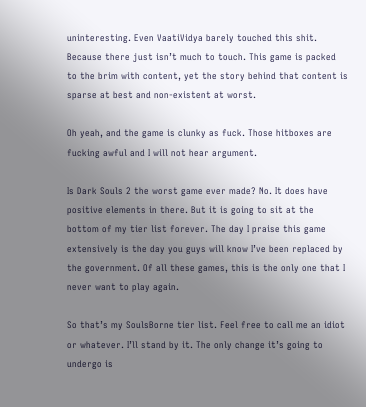uninteresting. Even VaatiVidya barely touched this shit. Because there just isn’t much to touch. This game is packed to the brim with content, yet the story behind that content is sparse at best and non-existent at worst.

Oh yeah, and the game is clunky as fuck. Those hitboxes are fucking awful and I will not hear argument.

Is Dark Souls 2 the worst game ever made? No. It does have positive elements in there. But it is going to sit at the bottom of my tier list forever. The day I praise this game extensively is the day you guys will know I’ve been replaced by the government. Of all these games, this is the only one that I never want to play again.

So that’s my SoulsBorne tier list. Feel free to call me an idiot or whatever. I’ll stand by it. The only change it’s going to undergo is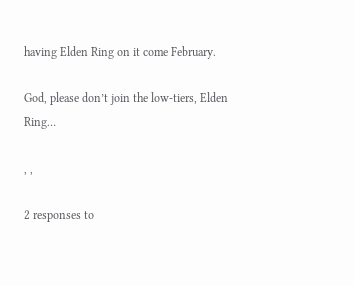having Elden Ring on it come February.

God, please don’t join the low-tiers, Elden Ring…

, ,

2 responses to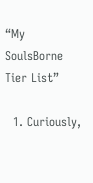“My SoulsBorne Tier List”

  1. Curiously,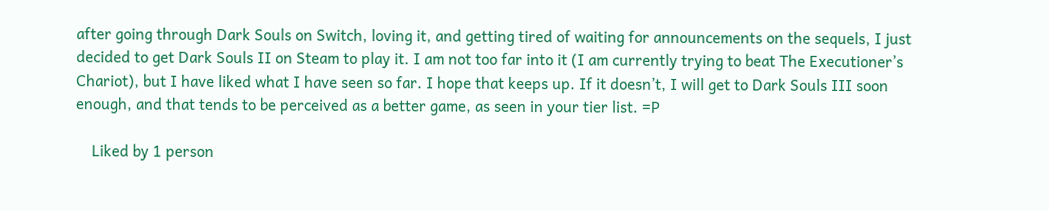after going through Dark Souls on Switch, loving it, and getting tired of waiting for announcements on the sequels, I just decided to get Dark Souls II on Steam to play it. I am not too far into it (I am currently trying to beat The Executioner’s Chariot), but I have liked what I have seen so far. I hope that keeps up. If it doesn’t, I will get to Dark Souls III soon enough, and that tends to be perceived as a better game, as seen in your tier list. =P

    Liked by 1 person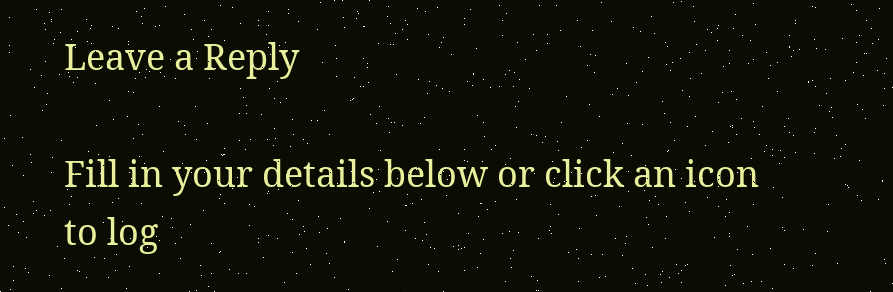Leave a Reply

Fill in your details below or click an icon to log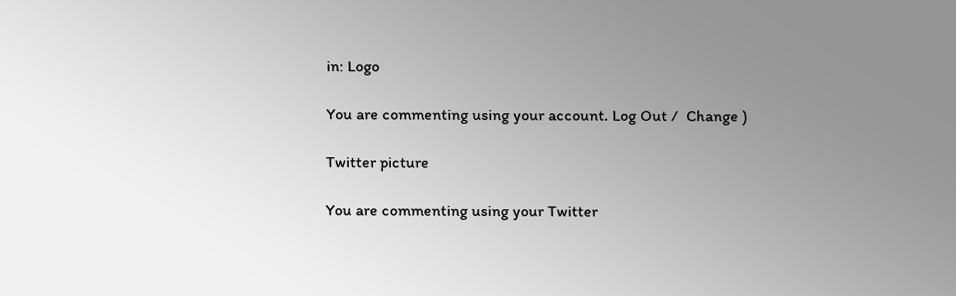in: Logo

You are commenting using your account. Log Out /  Change )

Twitter picture

You are commenting using your Twitter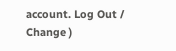account. Log Out /  Change )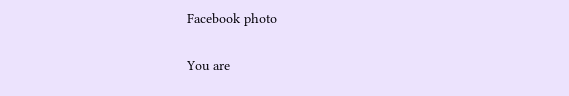Facebook photo

You are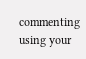commenting using your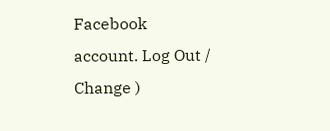Facebook account. Log Out /  Change )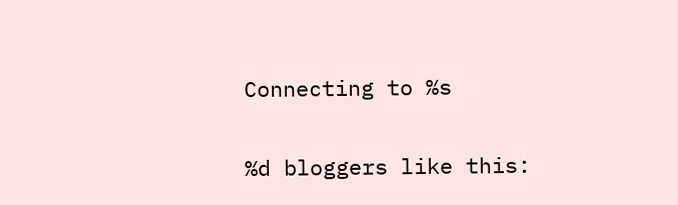Connecting to %s

%d bloggers like this: